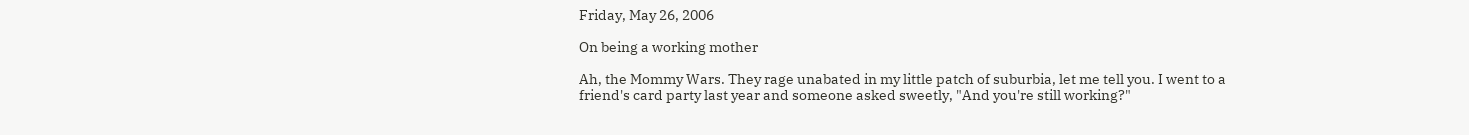Friday, May 26, 2006

On being a working mother

Ah, the Mommy Wars. They rage unabated in my little patch of suburbia, let me tell you. I went to a friend's card party last year and someone asked sweetly, "And you're still working?"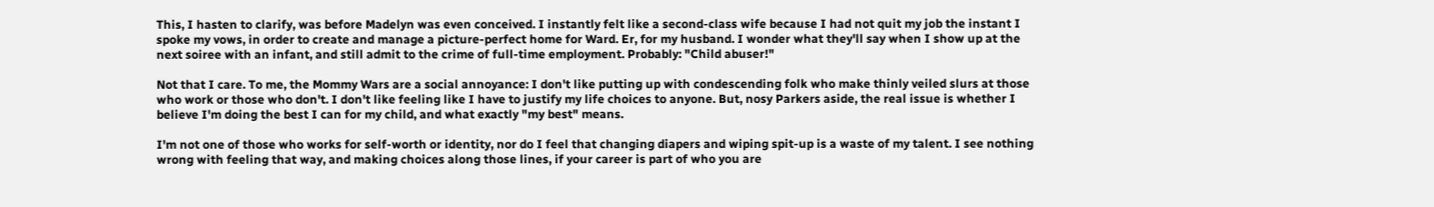This, I hasten to clarify, was before Madelyn was even conceived. I instantly felt like a second-class wife because I had not quit my job the instant I spoke my vows, in order to create and manage a picture-perfect home for Ward. Er, for my husband. I wonder what they'll say when I show up at the next soiree with an infant, and still admit to the crime of full-time employment. Probably: "Child abuser!"

Not that I care. To me, the Mommy Wars are a social annoyance: I don't like putting up with condescending folk who make thinly veiled slurs at those who work or those who don't. I don't like feeling like I have to justify my life choices to anyone. But, nosy Parkers aside, the real issue is whether I believe I'm doing the best I can for my child, and what exactly "my best" means.

I'm not one of those who works for self-worth or identity, nor do I feel that changing diapers and wiping spit-up is a waste of my talent. I see nothing wrong with feeling that way, and making choices along those lines, if your career is part of who you are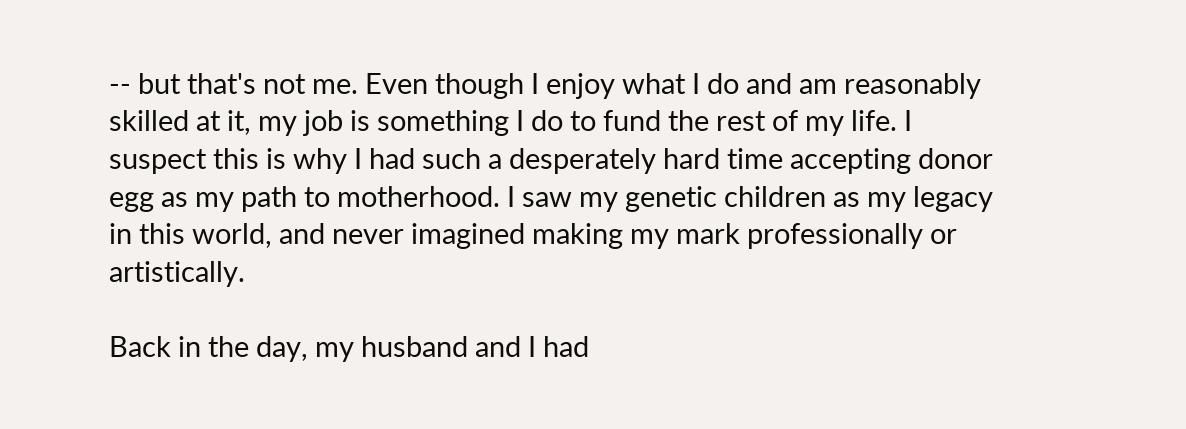-- but that's not me. Even though I enjoy what I do and am reasonably skilled at it, my job is something I do to fund the rest of my life. I suspect this is why I had such a desperately hard time accepting donor egg as my path to motherhood. I saw my genetic children as my legacy in this world, and never imagined making my mark professionally or artistically.

Back in the day, my husband and I had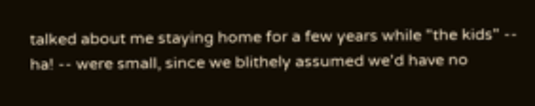talked about me staying home for a few years while "the kids" -- ha! -- were small, since we blithely assumed we'd have no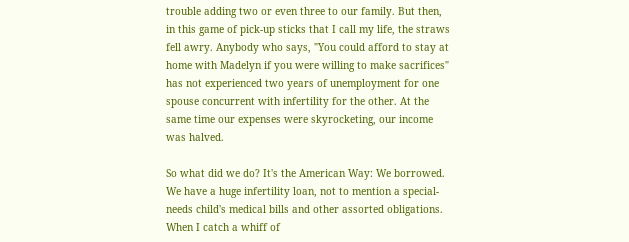trouble adding two or even three to our family. But then, in this game of pick-up sticks that I call my life, the straws fell awry. Anybody who says, "You could afford to stay at home with Madelyn if you were willing to make sacrifices" has not experienced two years of unemployment for one spouse concurrent with infertility for the other. At the same time our expenses were skyrocketing, our income was halved.

So what did we do? It's the American Way: We borrowed. We have a huge infertility loan, not to mention a special-needs child's medical bills and other assorted obligations. When I catch a whiff of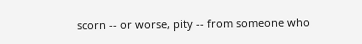scorn -- or worse, pity -- from someone who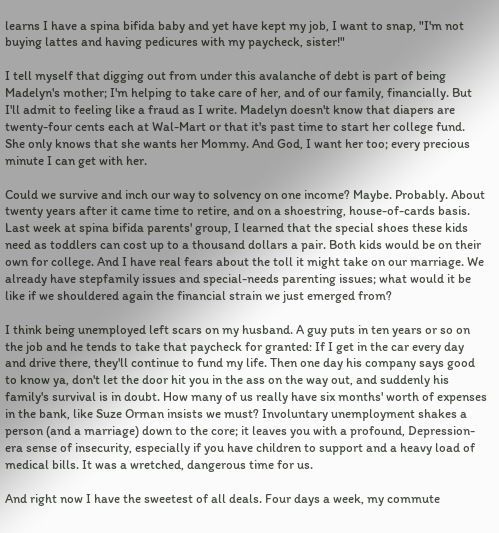learns I have a spina bifida baby and yet have kept my job, I want to snap, "I'm not buying lattes and having pedicures with my paycheck, sister!"

I tell myself that digging out from under this avalanche of debt is part of being Madelyn's mother; I'm helping to take care of her, and of our family, financially. But I'll admit to feeling like a fraud as I write. Madelyn doesn't know that diapers are twenty-four cents each at Wal-Mart or that it's past time to start her college fund. She only knows that she wants her Mommy. And God, I want her too; every precious minute I can get with her.

Could we survive and inch our way to solvency on one income? Maybe. Probably. About twenty years after it came time to retire, and on a shoestring, house-of-cards basis. Last week at spina bifida parents' group, I learned that the special shoes these kids need as toddlers can cost up to a thousand dollars a pair. Both kids would be on their own for college. And I have real fears about the toll it might take on our marriage. We already have stepfamily issues and special-needs parenting issues; what would it be like if we shouldered again the financial strain we just emerged from?

I think being unemployed left scars on my husband. A guy puts in ten years or so on the job and he tends to take that paycheck for granted: If I get in the car every day and drive there, they'll continue to fund my life. Then one day his company says good to know ya, don't let the door hit you in the ass on the way out, and suddenly his family's survival is in doubt. How many of us really have six months' worth of expenses in the bank, like Suze Orman insists we must? Involuntary unemployment shakes a person (and a marriage) down to the core; it leaves you with a profound, Depression-era sense of insecurity, especially if you have children to support and a heavy load of medical bills. It was a wretched, dangerous time for us.

And right now I have the sweetest of all deals. Four days a week, my commute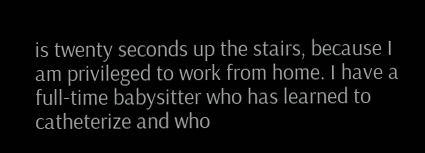is twenty seconds up the stairs, because I am privileged to work from home. I have a full-time babysitter who has learned to catheterize and who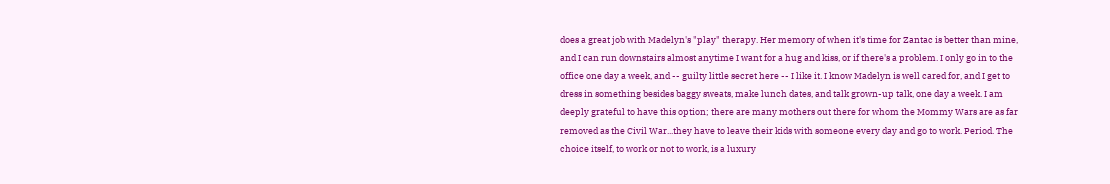does a great job with Madelyn's "play" therapy. Her memory of when it's time for Zantac is better than mine, and I can run downstairs almost anytime I want for a hug and kiss, or if there's a problem. I only go in to the office one day a week, and -- guilty little secret here -- I like it. I know Madelyn is well cared for, and I get to dress in something besides baggy sweats, make lunch dates, and talk grown-up talk, one day a week. I am deeply grateful to have this option; there are many mothers out there for whom the Mommy Wars are as far removed as the Civil War...they have to leave their kids with someone every day and go to work. Period. The choice itself, to work or not to work, is a luxury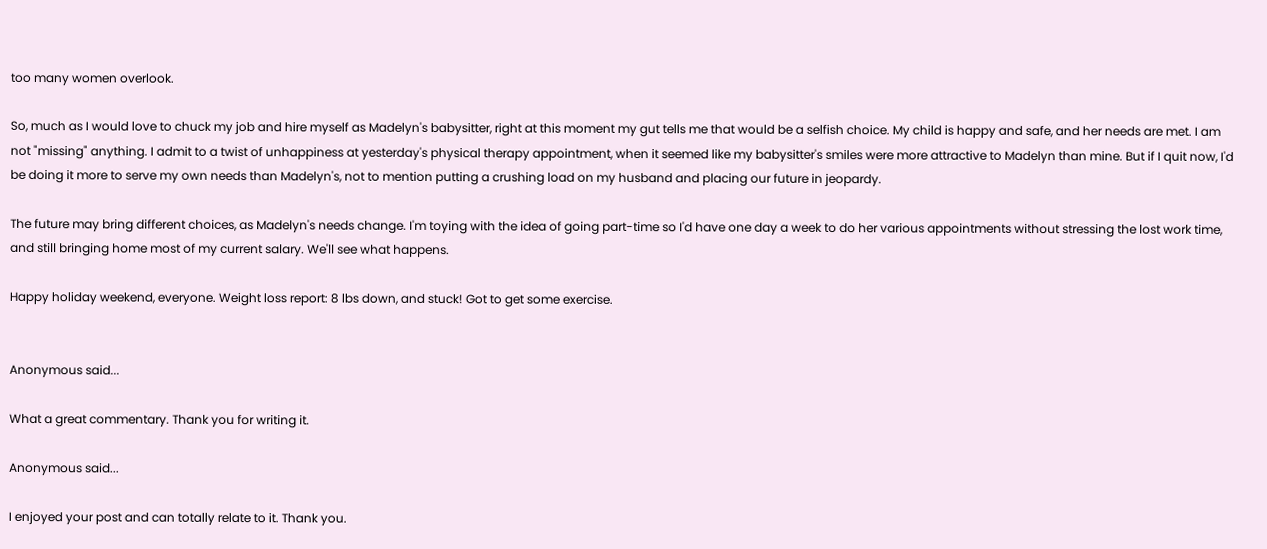too many women overlook.

So, much as I would love to chuck my job and hire myself as Madelyn's babysitter, right at this moment my gut tells me that would be a selfish choice. My child is happy and safe, and her needs are met. I am not "missing" anything. I admit to a twist of unhappiness at yesterday's physical therapy appointment, when it seemed like my babysitter's smiles were more attractive to Madelyn than mine. But if I quit now, I'd be doing it more to serve my own needs than Madelyn's, not to mention putting a crushing load on my husband and placing our future in jeopardy.

The future may bring different choices, as Madelyn's needs change. I'm toying with the idea of going part-time so I'd have one day a week to do her various appointments without stressing the lost work time, and still bringing home most of my current salary. We'll see what happens.

Happy holiday weekend, everyone. Weight loss report: 8 lbs down, and stuck! Got to get some exercise.


Anonymous said...

What a great commentary. Thank you for writing it.

Anonymous said...

I enjoyed your post and can totally relate to it. Thank you.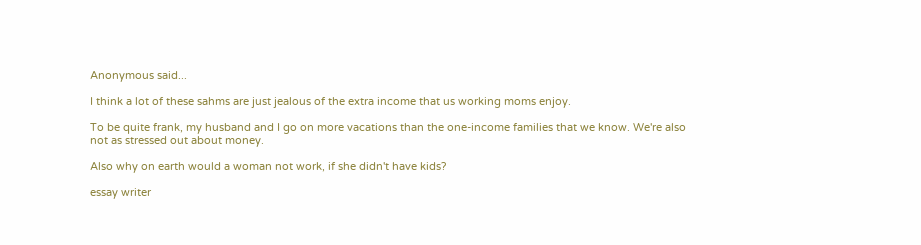Anonymous said...

I think a lot of these sahms are just jealous of the extra income that us working moms enjoy.

To be quite frank, my husband and I go on more vacations than the one-income families that we know. We're also not as stressed out about money.

Also why on earth would a woman not work, if she didn't have kids?

essay writer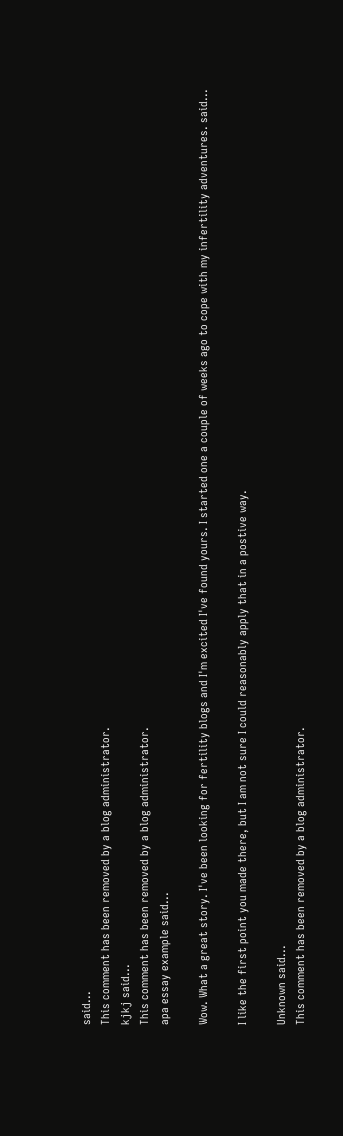said...
This comment has been removed by a blog administrator.
kjkj said...
This comment has been removed by a blog administrator.
apa essay example said...

Wow. What a great story. I've been looking for fertility blogs and I'm excited I've found yours. I started one a couple of weeks ago to cope with my infertility adventures. said...

I like the first point you made there, but I am not sure I could reasonably apply that in a postive way.

Unknown said...
This comment has been removed by a blog administrator.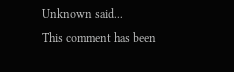Unknown said...
This comment has been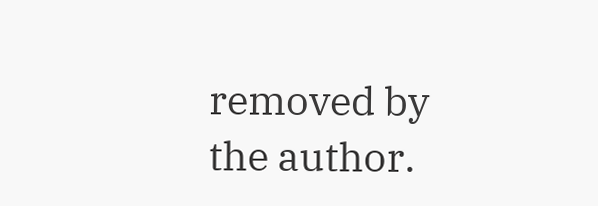removed by the author.